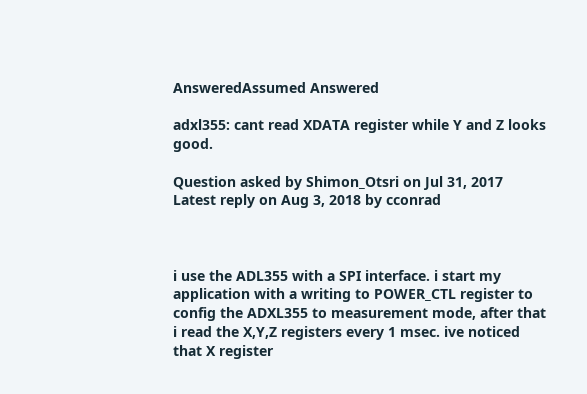AnsweredAssumed Answered

adxl355: cant read XDATA register while Y and Z looks good.

Question asked by Shimon_Otsri on Jul 31, 2017
Latest reply on Aug 3, 2018 by cconrad



i use the ADL355 with a SPI interface. i start my application with a writing to POWER_CTL register to config the ADXL355 to measurement mode, after that i read the X,Y,Z registers every 1 msec. ive noticed that X register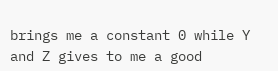brings me a constant 0 while Y and Z gives to me a good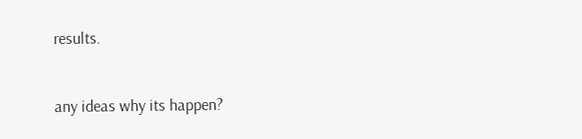results.


any ideas why its happen?